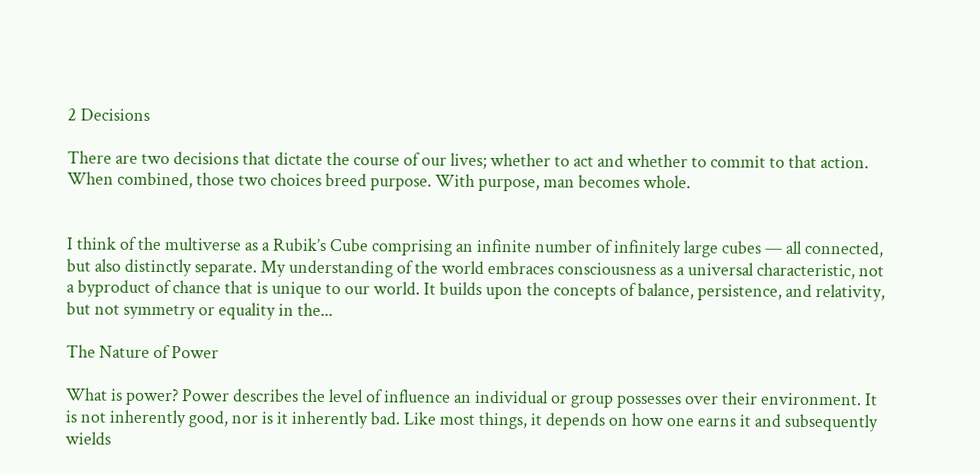2 Decisions

There are two decisions that dictate the course of our lives; whether to act and whether to commit to that action. When combined, those two choices breed purpose. With purpose, man becomes whole.


I think of the multiverse as a Rubik’s Cube comprising an infinite number of infinitely large cubes — all connected, but also distinctly separate. My understanding of the world embraces consciousness as a universal characteristic, not a byproduct of chance that is unique to our world. It builds upon the concepts of balance, persistence, and relativity, but not symmetry or equality in the...

The Nature of Power

What is power? Power describes the level of influence an individual or group possesses over their environment. It is not inherently good, nor is it inherently bad. Like most things, it depends on how one earns it and subsequently wields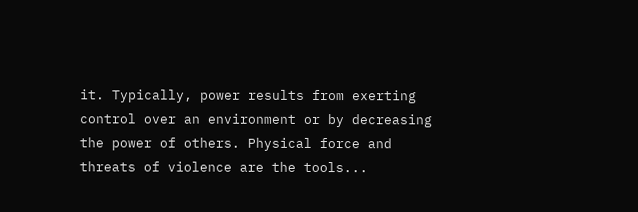it. Typically, power results from exerting control over an environment or by decreasing the power of others. Physical force and threats of violence are the tools...